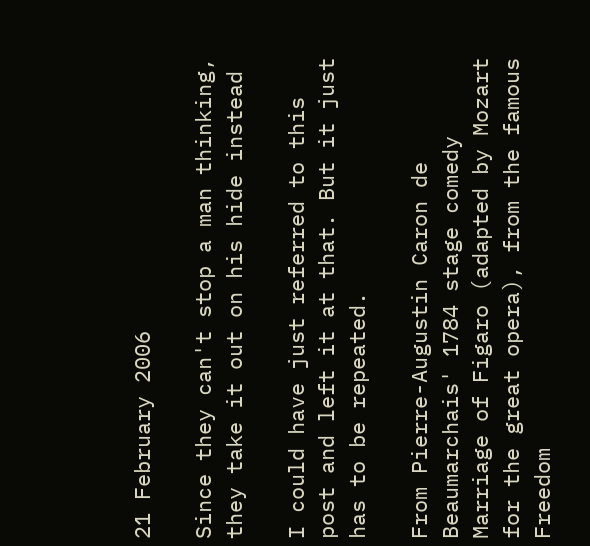21 February 2006

Since they can't stop a man thinking, they take it out on his hide instead

I could have just referred to this post and left it at that. But it just has to be repeated.

From Pierre-Augustin Caron de Beaumarchais' 1784 stage comedy Marriage of Figaro (adapted by Mozart for the great opera), from the famous Freedom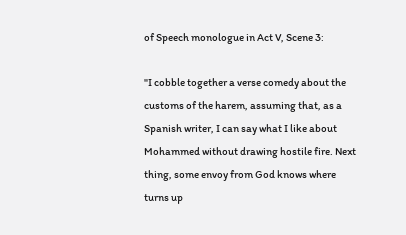of Speech monologue in Act V, Scene 3:

"I cobble together a verse comedy about the customs of the harem, assuming that, as a Spanish writer, I can say what I like about Mohammed without drawing hostile fire. Next thing, some envoy from God knows where turns up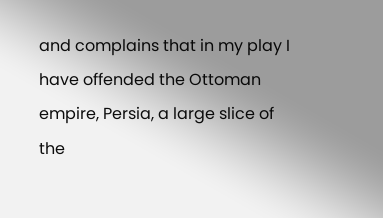and complains that in my play I have offended the Ottoman empire, Persia, a large slice of the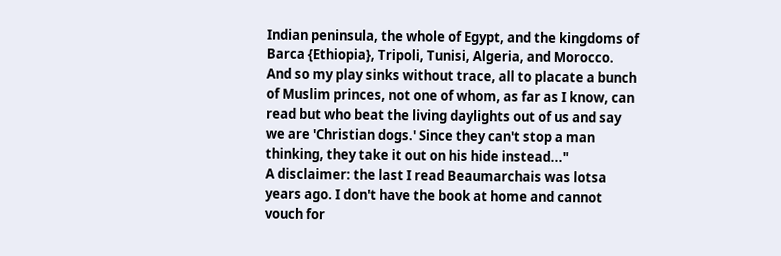Indian peninsula, the whole of Egypt, and the kingdoms of Barca {Ethiopia}, Tripoli, Tunisi, Algeria, and Morocco. And so my play sinks without trace, all to placate a bunch of Muslim princes, not one of whom, as far as I know, can read but who beat the living daylights out of us and say we are 'Christian dogs.' Since they can't stop a man thinking, they take it out on his hide instead..."
A disclaimer: the last I read Beaumarchais was lotsa years ago. I don't have the book at home and cannot vouch for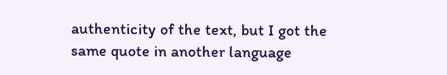authenticity of the text, but I got the same quote in another language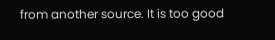from another source. It is too good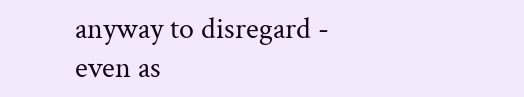anyway to disregard - even as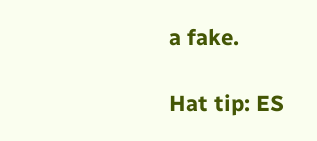a fake.

Hat tip: ES